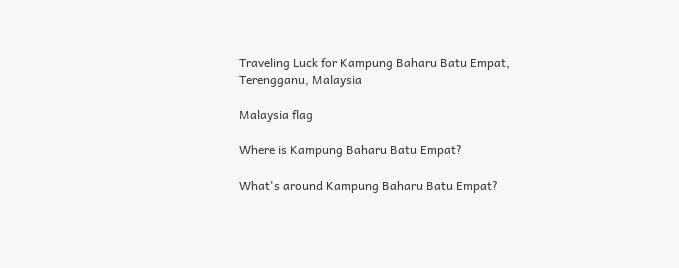Traveling Luck for Kampung Baharu Batu Empat, Terengganu, Malaysia

Malaysia flag

Where is Kampung Baharu Batu Empat?

What's around Kampung Baharu Batu Empat?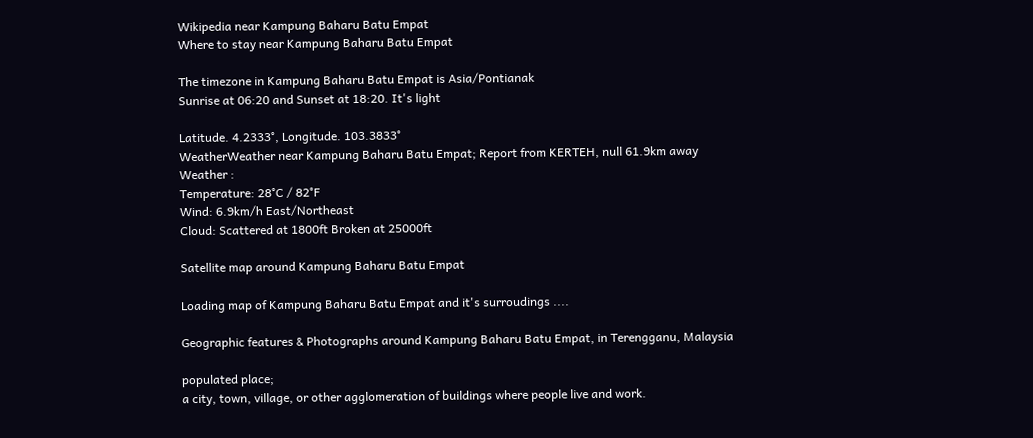Wikipedia near Kampung Baharu Batu Empat
Where to stay near Kampung Baharu Batu Empat

The timezone in Kampung Baharu Batu Empat is Asia/Pontianak
Sunrise at 06:20 and Sunset at 18:20. It's light

Latitude. 4.2333°, Longitude. 103.3833°
WeatherWeather near Kampung Baharu Batu Empat; Report from KERTEH, null 61.9km away
Weather :
Temperature: 28°C / 82°F
Wind: 6.9km/h East/Northeast
Cloud: Scattered at 1800ft Broken at 25000ft

Satellite map around Kampung Baharu Batu Empat

Loading map of Kampung Baharu Batu Empat and it's surroudings ....

Geographic features & Photographs around Kampung Baharu Batu Empat, in Terengganu, Malaysia

populated place;
a city, town, village, or other agglomeration of buildings where people live and work.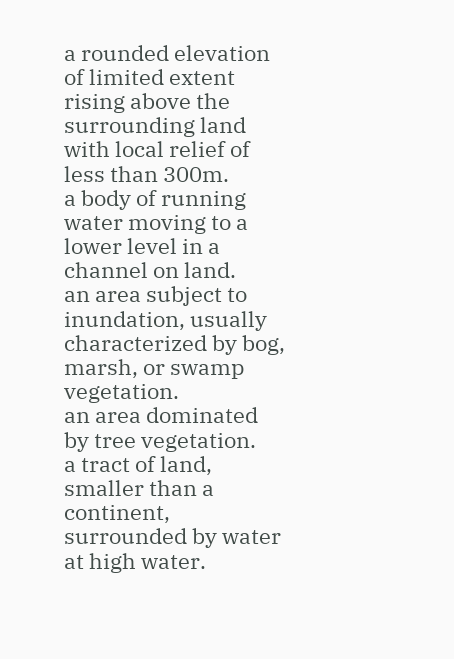a rounded elevation of limited extent rising above the surrounding land with local relief of less than 300m.
a body of running water moving to a lower level in a channel on land.
an area subject to inundation, usually characterized by bog, marsh, or swamp vegetation.
an area dominated by tree vegetation.
a tract of land, smaller than a continent, surrounded by water at high water.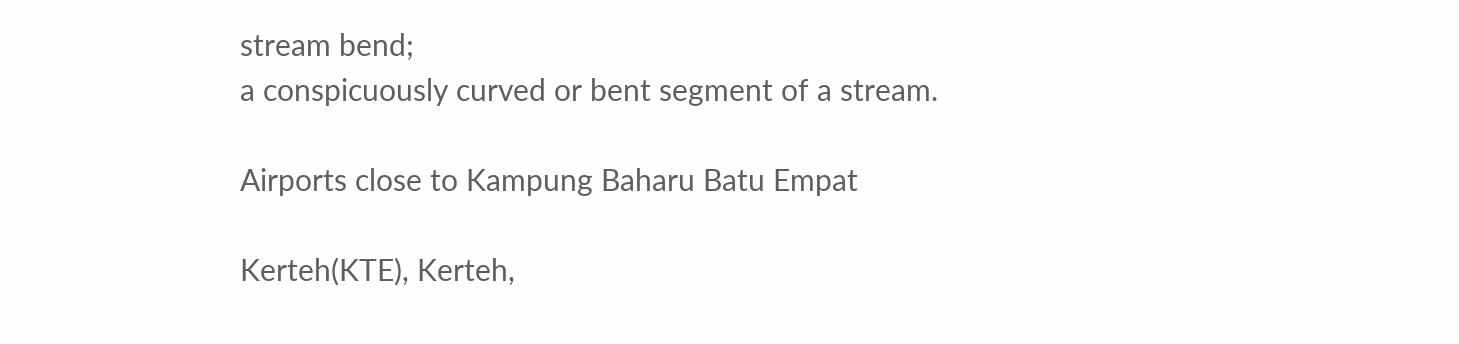stream bend;
a conspicuously curved or bent segment of a stream.

Airports close to Kampung Baharu Batu Empat

Kerteh(KTE), Kerteh,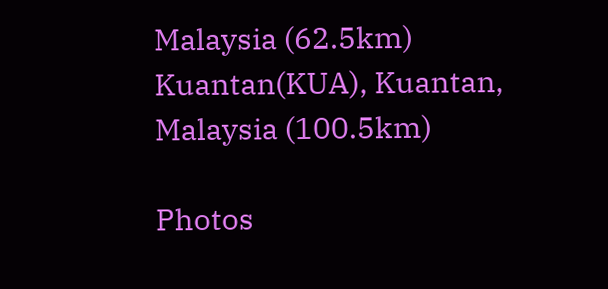Malaysia (62.5km)
Kuantan(KUA), Kuantan, Malaysia (100.5km)

Photos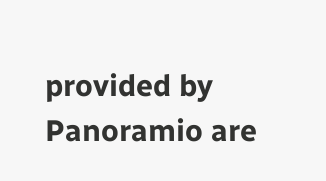provided by Panoramio are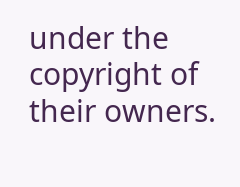under the copyright of their owners.